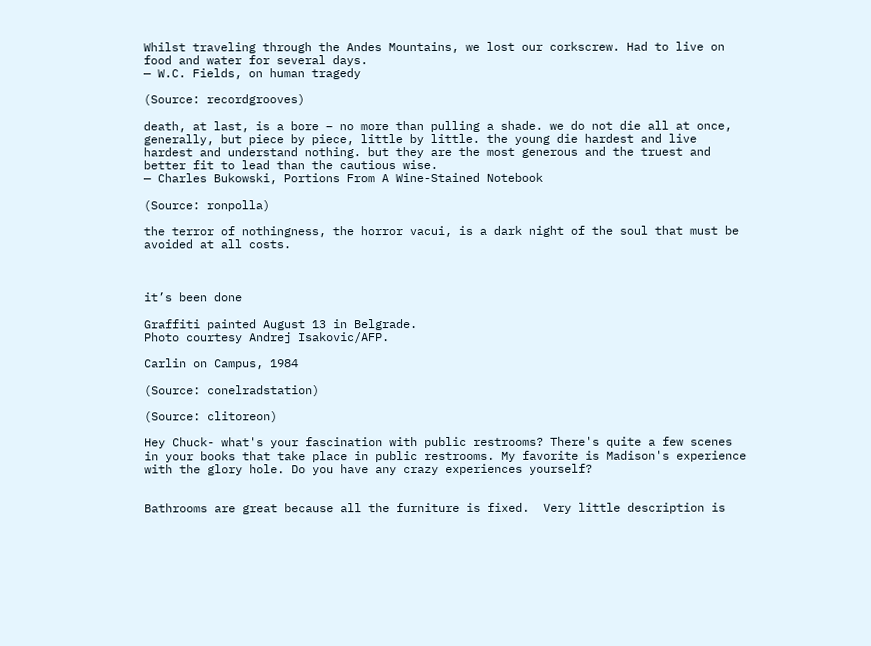Whilst traveling through the Andes Mountains, we lost our corkscrew. Had to live on food and water for several days.
— W.C. Fields, on human tragedy

(Source: recordgrooves)

death, at last, is a bore – no more than pulling a shade. we do not die all at once, generally, but piece by piece, little by little. the young die hardest and live hardest and understand nothing. but they are the most generous and the truest and better fit to lead than the cautious wise.
— Charles Bukowski, Portions From A Wine-Stained Notebook

(Source: ronpolla)

the terror of nothingness, the horror vacui, is a dark night of the soul that must be avoided at all costs.



it’s been done

Graffiti painted August 13 in Belgrade.
Photo courtesy Andrej Isakovic/AFP.

Carlin on Campus, 1984

(Source: conelradstation)

(Source: clitoreon)

Hey Chuck- what's your fascination with public restrooms? There's quite a few scenes in your books that take place in public restrooms. My favorite is Madison's experience with the glory hole. Do you have any crazy experiences yourself?


Bathrooms are great because all the furniture is fixed.  Very little description is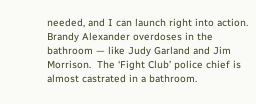needed, and I can launch right into action.  Brandy Alexander overdoses in the bathroom — like Judy Garland and Jim Morrison.  The ‘Fight Club’ police chief is almost castrated in a bathroom.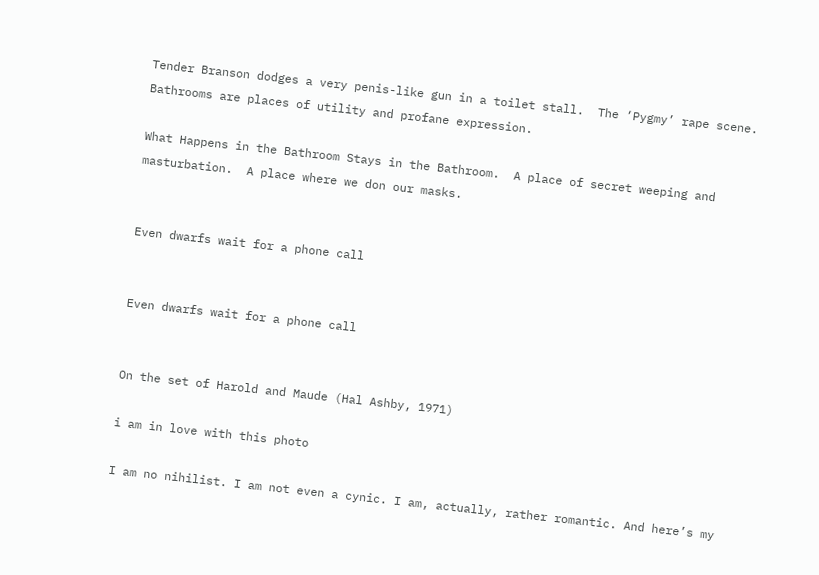Tender Branson dodges a very penis-like gun in a toilet stall.  The ‘Pygmy’ rape scene.  Bathrooms are places of utility and profane expression.

What Happens in the Bathroom Stays in the Bathroom.  A place of secret weeping and masturbation.  A place where we don our masks.


Even dwarfs wait for a phone call


Even dwarfs wait for a phone call


On the set of Harold and Maude (Hal Ashby, 1971)

i am in love with this photo

I am no nihilist. I am not even a cynic. I am, actually, rather romantic. And here’s my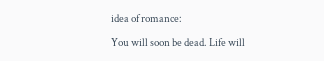idea of romance:

You will soon be dead. Life will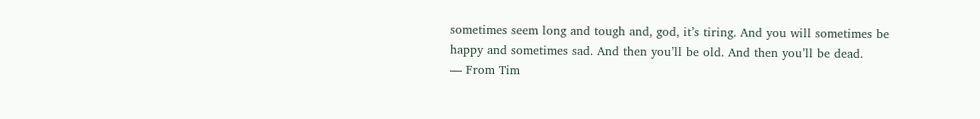sometimes seem long and tough and, god, it’s tiring. And you will sometimes be happy and sometimes sad. And then you’ll be old. And then you’ll be dead.
— From Tim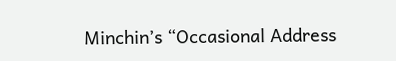Minchin’s “Occasional Address